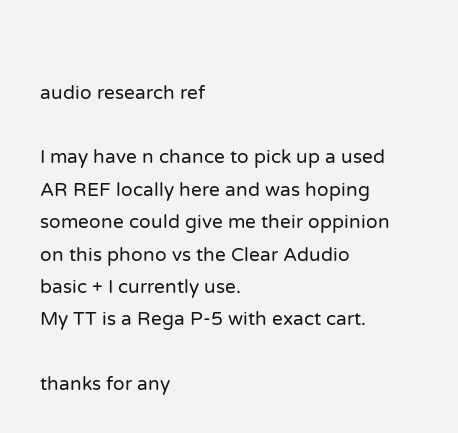audio research ref

I may have n chance to pick up a used AR REF locally here and was hoping someone could give me their oppinion on this phono vs the Clear Adudio basic + I currently use.
My TT is a Rega P-5 with exact cart.

thanks for any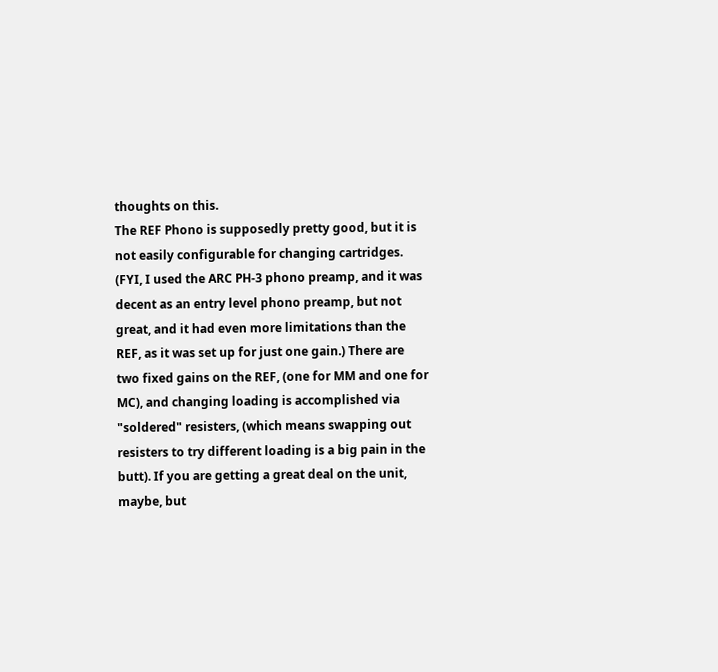thoughts on this.
The REF Phono is supposedly pretty good, but it is not easily configurable for changing cartridges. (FYI, I used the ARC PH-3 phono preamp, and it was decent as an entry level phono preamp, but not great, and it had even more limitations than the REF, as it was set up for just one gain.) There are two fixed gains on the REF, (one for MM and one for MC), and changing loading is accomplished via "soldered" resisters, (which means swapping out resisters to try different loading is a big pain in the butt). If you are getting a great deal on the unit, maybe, but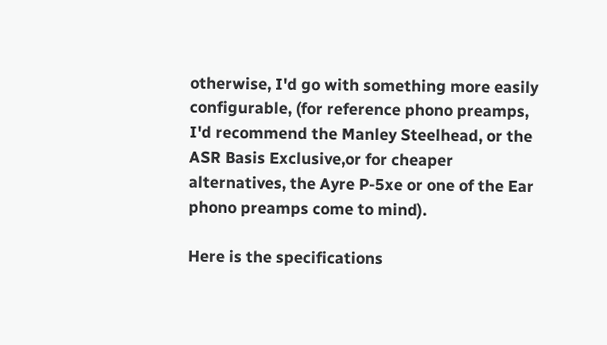otherwise, I'd go with something more easily configurable, (for reference phono preamps, I'd recommend the Manley Steelhead, or the ASR Basis Exclusive,or for cheaper alternatives, the Ayre P-5xe or one of the Ear phono preamps come to mind).

Here is the specifications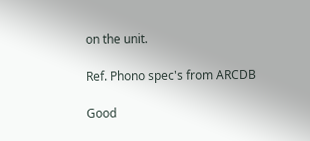on the unit.

Ref. Phono spec's from ARCDB

Good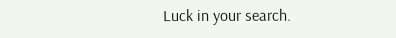Luck in your search.